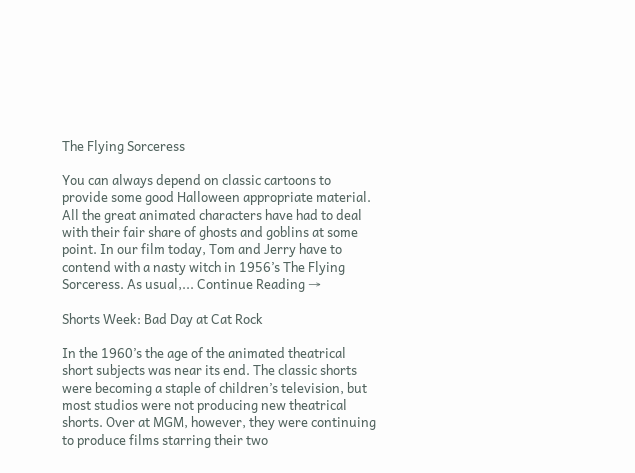The Flying Sorceress

You can always depend on classic cartoons to provide some good Halloween appropriate material. All the great animated characters have had to deal with their fair share of ghosts and goblins at some point. In our film today, Tom and Jerry have to contend with a nasty witch in 1956’s The Flying Sorceress. As usual,... Continue Reading →

Shorts Week: Bad Day at Cat Rock

In the 1960’s the age of the animated theatrical short subjects was near its end. The classic shorts were becoming a staple of children’s television, but most studios were not producing new theatrical shorts. Over at MGM, however, they were continuing to produce films starring their two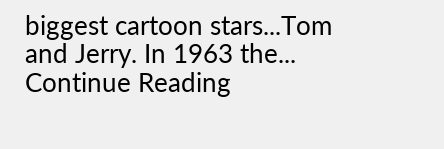biggest cartoon stars...Tom and Jerry. In 1963 the... Continue Reading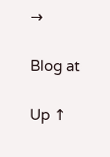→

Blog at

Up ↑